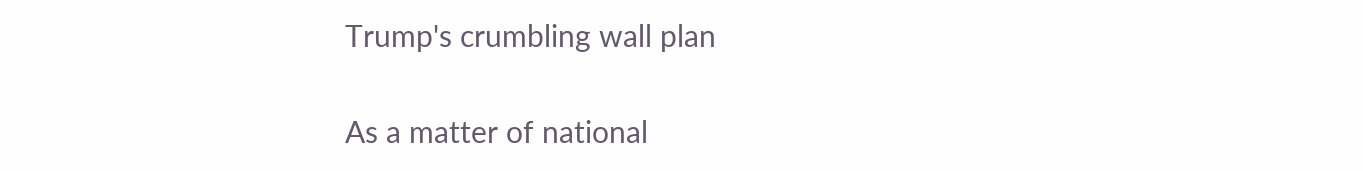Trump's crumbling wall plan

As a matter of national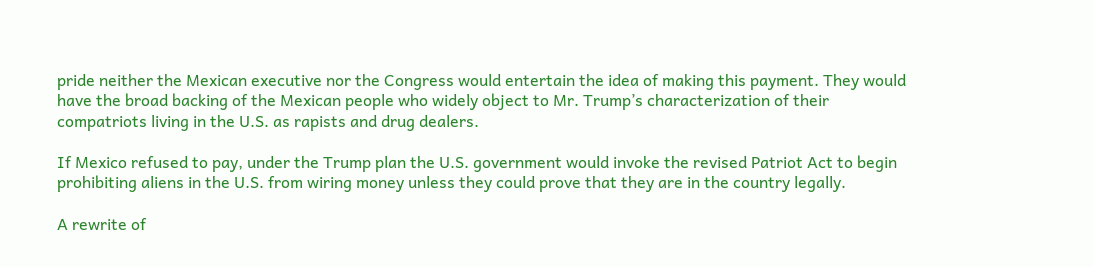pride neither the Mexican executive nor the Congress would entertain the idea of making this payment. They would have the broad backing of the Mexican people who widely object to Mr. Trump’s characterization of their compatriots living in the U.S. as rapists and drug dealers.

If Mexico refused to pay, under the Trump plan the U.S. government would invoke the revised Patriot Act to begin prohibiting aliens in the U.S. from wiring money unless they could prove that they are in the country legally.

A rewrite of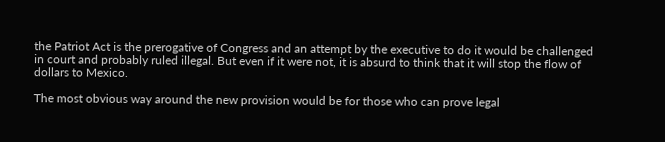the Patriot Act is the prerogative of Congress and an attempt by the executive to do it would be challenged in court and probably ruled illegal. But even if it were not, it is absurd to think that it will stop the flow of dollars to Mexico.

The most obvious way around the new provision would be for those who can prove legal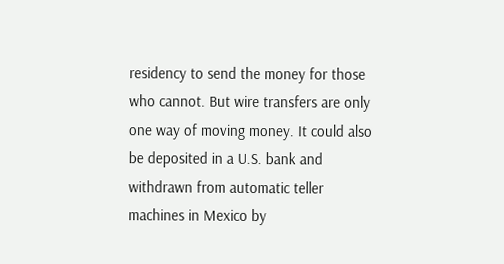residency to send the money for those who cannot. But wire transfers are only one way of moving money. It could also be deposited in a U.S. bank and withdrawn from automatic teller machines in Mexico by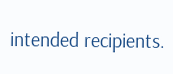intended recipients.